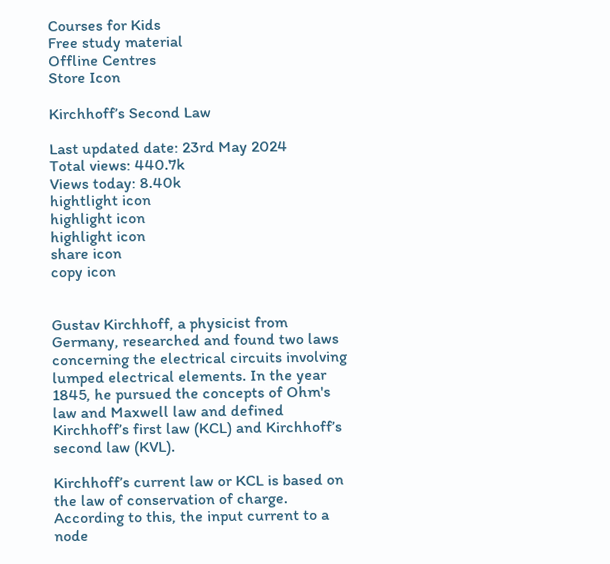Courses for Kids
Free study material
Offline Centres
Store Icon

Kirchhoff’s Second Law

Last updated date: 23rd May 2024
Total views: 440.7k
Views today: 8.40k
hightlight icon
highlight icon
highlight icon
share icon
copy icon


Gustav Kirchhoff, a physicist from Germany, researched and found two laws concerning the electrical circuits involving lumped electrical elements. In the year 1845, he pursued the concepts of Ohm's law and Maxwell law and defined Kirchhoff’s first law (KCL) and Kirchhoff’s second law (KVL).

Kirchhoff’s current law or KCL is based on the law of conservation of charge. According to this, the input current to a node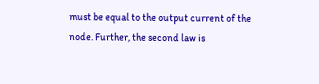must be equal to the output current of the node. Further, the second law is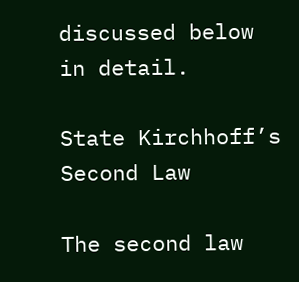discussed below in detail.

State Kirchhoff’s Second Law

The second law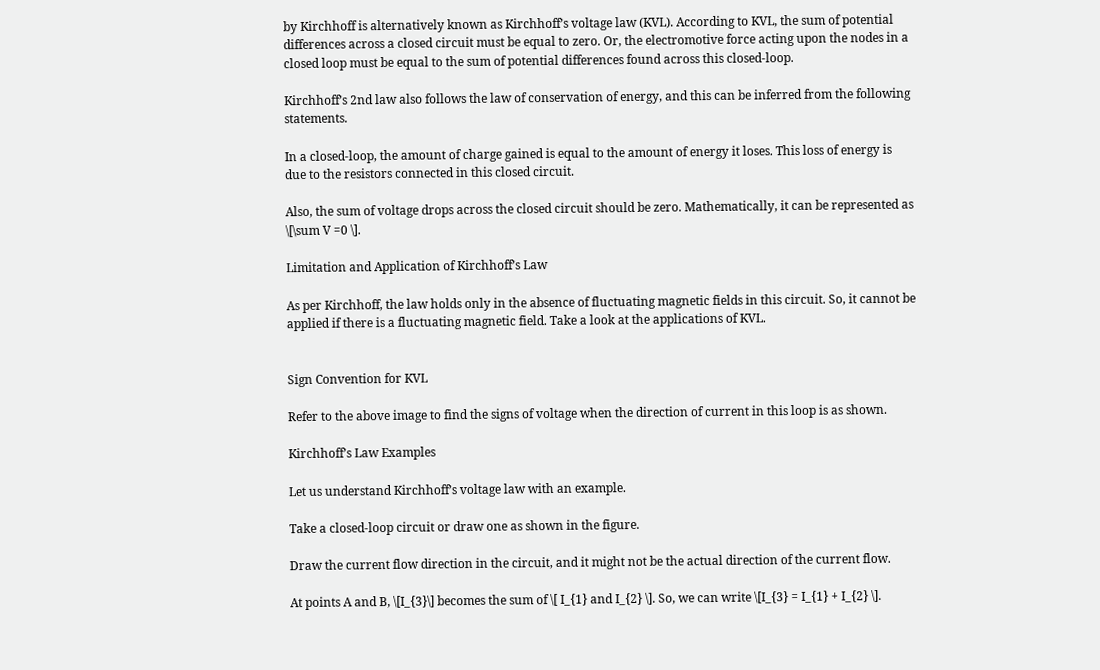by Kirchhoff is alternatively known as Kirchhoff’s voltage law (KVL). According to KVL, the sum of potential differences across a closed circuit must be equal to zero. Or, the electromotive force acting upon the nodes in a closed loop must be equal to the sum of potential differences found across this closed-loop.

Kirchhoff’s 2nd law also follows the law of conservation of energy, and this can be inferred from the following statements.

In a closed-loop, the amount of charge gained is equal to the amount of energy it loses. This loss of energy is due to the resistors connected in this closed circuit.

Also, the sum of voltage drops across the closed circuit should be zero. Mathematically, it can be represented as \[\sum V =0 \].

Limitation and Application of Kirchhoff’s Law

As per Kirchhoff, the law holds only in the absence of fluctuating magnetic fields in this circuit. So, it cannot be applied if there is a fluctuating magnetic field. Take a look at the applications of KVL.


Sign Convention for KVL

Refer to the above image to find the signs of voltage when the direction of current in this loop is as shown.

Kirchhoff’s Law Examples

Let us understand Kirchhoff’s voltage law with an example.

Take a closed-loop circuit or draw one as shown in the figure.

Draw the current flow direction in the circuit, and it might not be the actual direction of the current flow.

At points A and B, \[I_{3}\] becomes the sum of \[ I_{1} and I_{2} \]. So, we can write \[I_{3} = I_{1} + I_{2} \].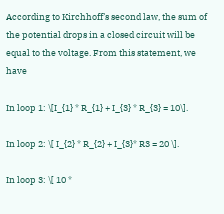According to Kirchhoff’s second law, the sum of the potential drops in a closed circuit will be equal to the voltage. From this statement, we have

In loop 1: \[I_{1} * R_{1} + I_{3} * R_{3} = 10\].

In loop 2: \[ I_{2} * R_{2} + I_{3}* R3 = 20 \].

In loop 3: \[ 10 *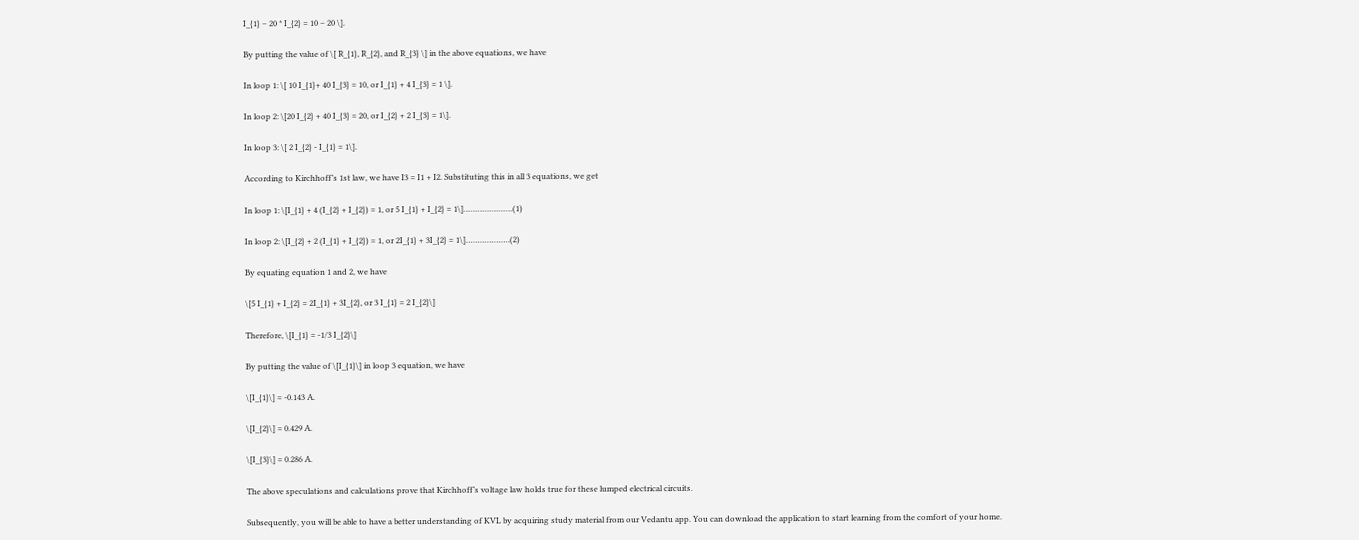I_{1} – 20 * I_{2} = 10 – 20 \].

By putting the value of \[ R_{1}, R_{2}, and R_{3} \] in the above equations, we have

In loop 1: \[ 10 I_{1}+ 40 I_{3} = 10, or I_{1} + 4 I_{3} = 1 \].

In loop 2: \[20 I_{2} + 40 I_{3} = 20, or I_{2} + 2 I_{3} = 1\].

In loop 3: \[ 2 I_{2} - I_{1} = 1\].

According to Kirchhoff’s 1st law, we have I3 = I1 + I2. Substituting this in all 3 equations, we get

In loop 1: \[I_{1} + 4 (I_{2} + I_{2}) = 1, or 5 I_{1} + I_{2} = 1\]…………………(1)

In loop 2: \[I_{2} + 2 (I_{1} + I_{2}) = 1, or 2I_{1} + 3I_{2} = 1\]……………….(2)

By equating equation 1 and 2, we have

\[5 I_{1} + I_{2} = 2I_{1} + 3I_{2}, or 3 I_{1} = 2 I_{2}\]

Therefore, \[I_{1} = -1/3 I_{2}\]

By putting the value of \[I_{1}\] in loop 3 equation, we have

\[I_{1}\] = -0.143 A.

\[I_{2}\] = 0.429 A.

\[I_{3}\] = 0.286 A.

The above speculations and calculations prove that Kirchhoff’s voltage law holds true for these lumped electrical circuits.

Subsequently, you will be able to have a better understanding of KVL by acquiring study material from our Vedantu app. You can download the application to start learning from the comfort of your home.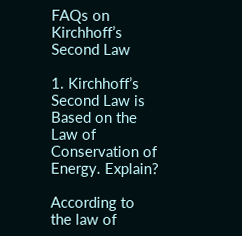FAQs on Kirchhoff’s Second Law

1. Kirchhoff’s Second Law is Based on the Law of Conservation of Energy. Explain?

According to the law of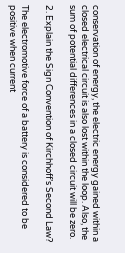conservation of energy, the electric energy gained within a closed electrical circuit is also lost within the loop. Also, the sum of potential differences in a closed circuit will be zero.

2. Explain the Sign Convention of Kirchhoff’s Second Law?

The electromotive force of a battery is considered to be positive when current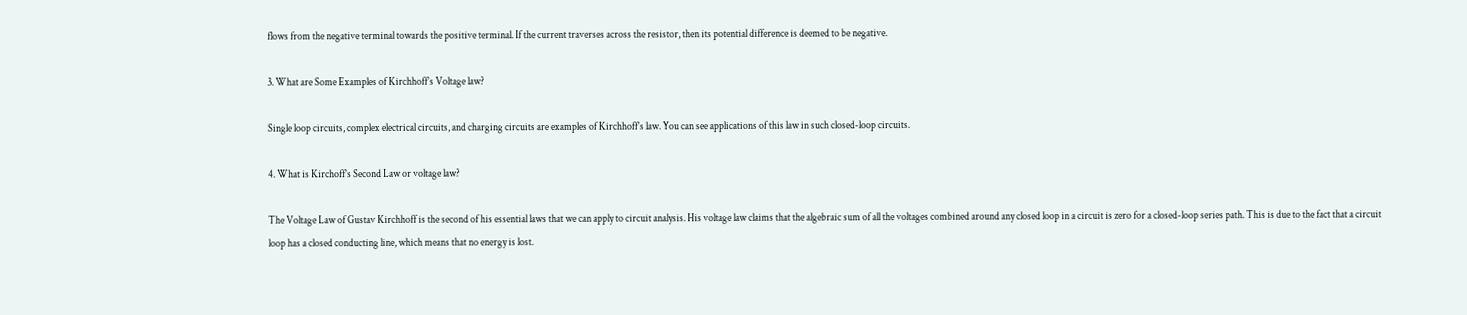flows from the negative terminal towards the positive terminal. If the current traverses across the resistor, then its potential difference is deemed to be negative.

3. What are Some Examples of Kirchhoff’s Voltage law?

Single loop circuits, complex electrical circuits, and charging circuits are examples of Kirchhoff’s law. You can see applications of this law in such closed-loop circuits.

4. What is Kirchoff’s Second Law or voltage law?

The Voltage Law of Gustav Kirchhoff is the second of his essential laws that we can apply to circuit analysis. His voltage law claims that the algebraic sum of all the voltages combined around any closed loop in a circuit is zero for a closed-loop series path. This is due to the fact that a circuit loop has a closed conducting line, which means that no energy is lost.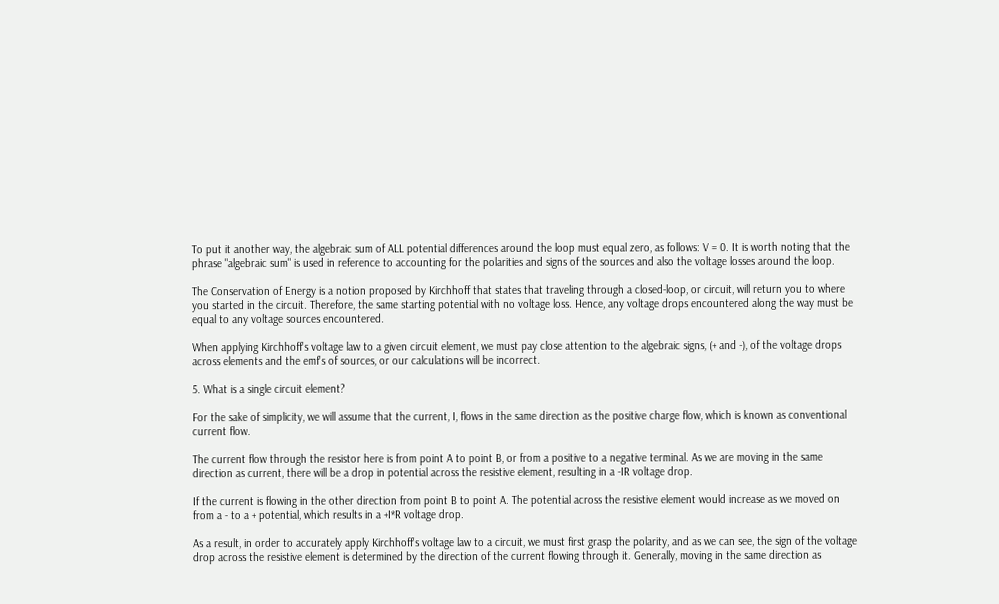To put it another way, the algebraic sum of ALL potential differences around the loop must equal zero, as follows: V = 0. It is worth noting that the phrase "algebraic sum" is used in reference to accounting for the polarities and signs of the sources and also the voltage losses around the loop.

The Conservation of Energy is a notion proposed by Kirchhoff that states that traveling through a closed-loop, or circuit, will return you to where you started in the circuit. Therefore, the same starting potential with no voltage loss. Hence, any voltage drops encountered along the way must be equal to any voltage sources encountered.

When applying Kirchhoff's voltage law to a given circuit element, we must pay close attention to the algebraic signs, (+ and -), of the voltage drops across elements and the emf's of sources, or our calculations will be incorrect.

5. What is a single circuit element?

For the sake of simplicity, we will assume that the current, I, flows in the same direction as the positive charge flow, which is known as conventional current flow.

The current flow through the resistor here is from point A to point B, or from a positive to a negative terminal. As we are moving in the same direction as current, there will be a drop in potential across the resistive element, resulting in a -IR voltage drop.

If the current is flowing in the other direction from point B to point A. The potential across the resistive element would increase as we moved on from a - to a + potential, which results in a +I*R voltage drop.

As a result, in order to accurately apply Kirchhoff's voltage law to a circuit, we must first grasp the polarity, and as we can see, the sign of the voltage drop across the resistive element is determined by the direction of the current flowing through it. Generally, moving in the same direction as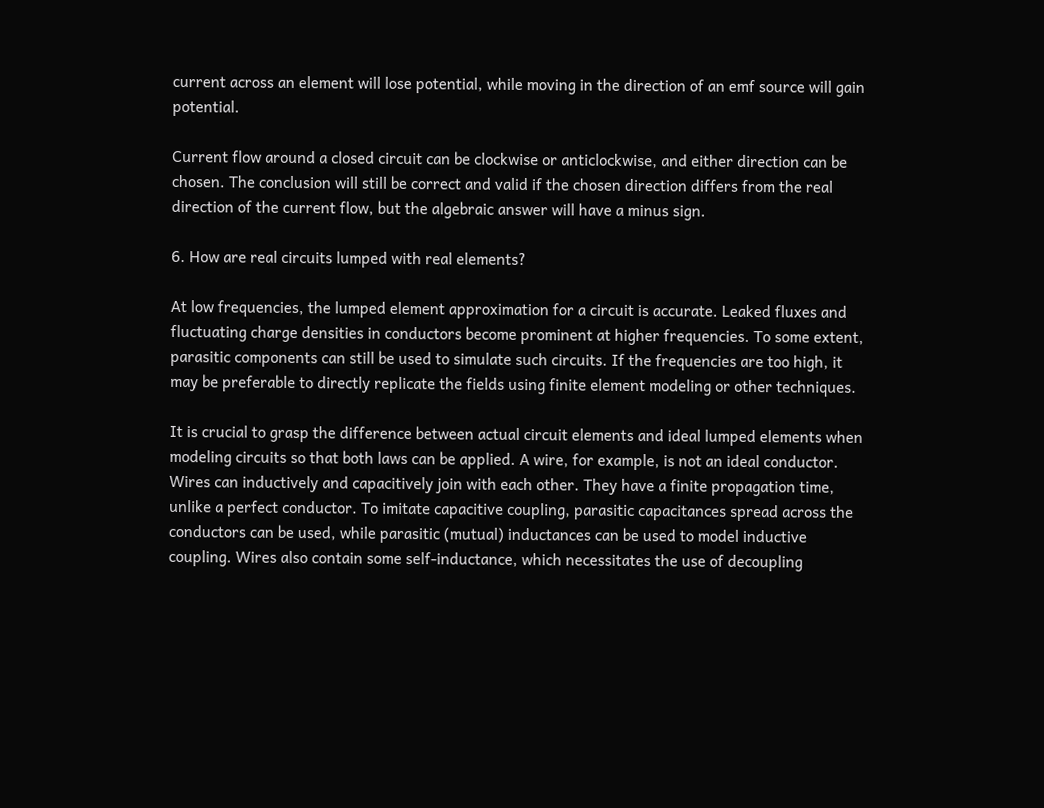current across an element will lose potential, while moving in the direction of an emf source will gain potential.

Current flow around a closed circuit can be clockwise or anticlockwise, and either direction can be chosen. The conclusion will still be correct and valid if the chosen direction differs from the real direction of the current flow, but the algebraic answer will have a minus sign.

6. How are real circuits lumped with real elements?

At low frequencies, the lumped element approximation for a circuit is accurate. Leaked fluxes and fluctuating charge densities in conductors become prominent at higher frequencies. To some extent, parasitic components can still be used to simulate such circuits. If the frequencies are too high, it may be preferable to directly replicate the fields using finite element modeling or other techniques.

It is crucial to grasp the difference between actual circuit elements and ideal lumped elements when modeling circuits so that both laws can be applied. A wire, for example, is not an ideal conductor. Wires can inductively and capacitively join with each other. They have a finite propagation time, unlike a perfect conductor. To imitate capacitive coupling, parasitic capacitances spread across the conductors can be used, while parasitic (mutual) inductances can be used to model inductive coupling. Wires also contain some self-inductance, which necessitates the use of decoupling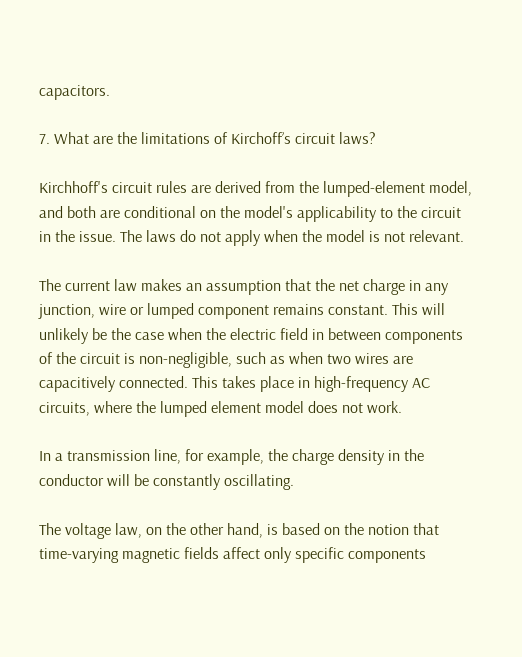capacitors.

7. What are the limitations of Kirchoff’s circuit laws?

Kirchhoff's circuit rules are derived from the lumped-element model, and both are conditional on the model's applicability to the circuit in the issue. The laws do not apply when the model is not relevant.

The current law makes an assumption that the net charge in any junction, wire or lumped component remains constant. This will unlikely be the case when the electric field in between components of the circuit is non-negligible, such as when two wires are capacitively connected. This takes place in high-frequency AC circuits, where the lumped element model does not work.

In a transmission line, for example, the charge density in the conductor will be constantly oscillating.

The voltage law, on the other hand, is based on the notion that time-varying magnetic fields affect only specific components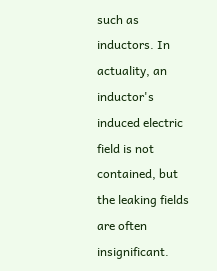such as inductors. In actuality, an inductor's induced electric field is not contained, but the leaking fields are often insignificant.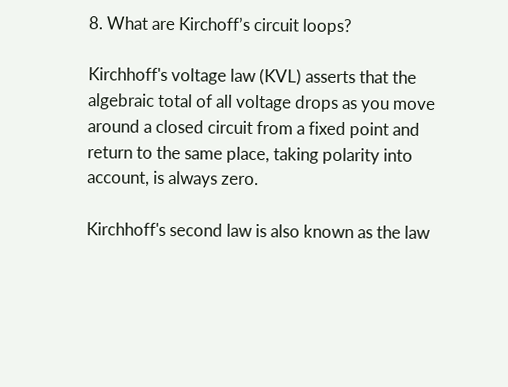8. What are Kirchoff’s circuit loops?

Kirchhoff's voltage law (KVL) asserts that the algebraic total of all voltage drops as you move around a closed circuit from a fixed point and return to the same place, taking polarity into account, is always zero.

Kirchhoff's second law is also known as the law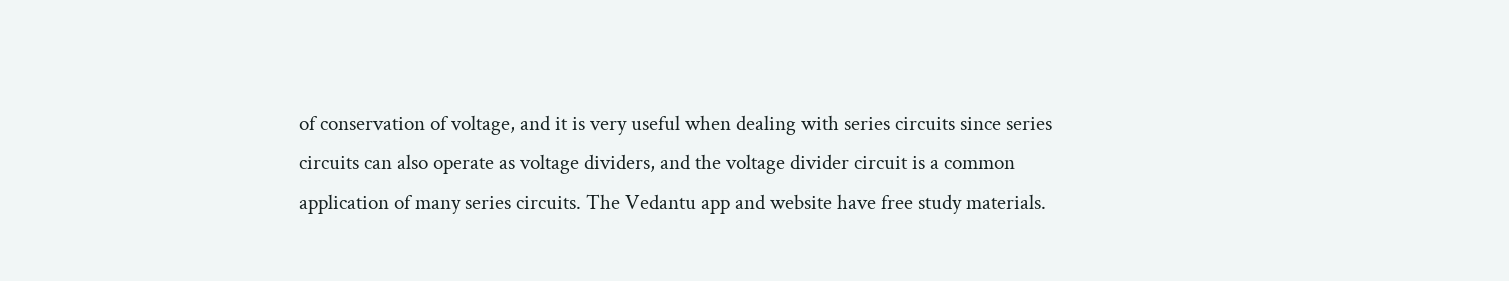of conservation of voltage, and it is very useful when dealing with series circuits since series circuits can also operate as voltage dividers, and the voltage divider circuit is a common application of many series circuits. The Vedantu app and website have free study materials.